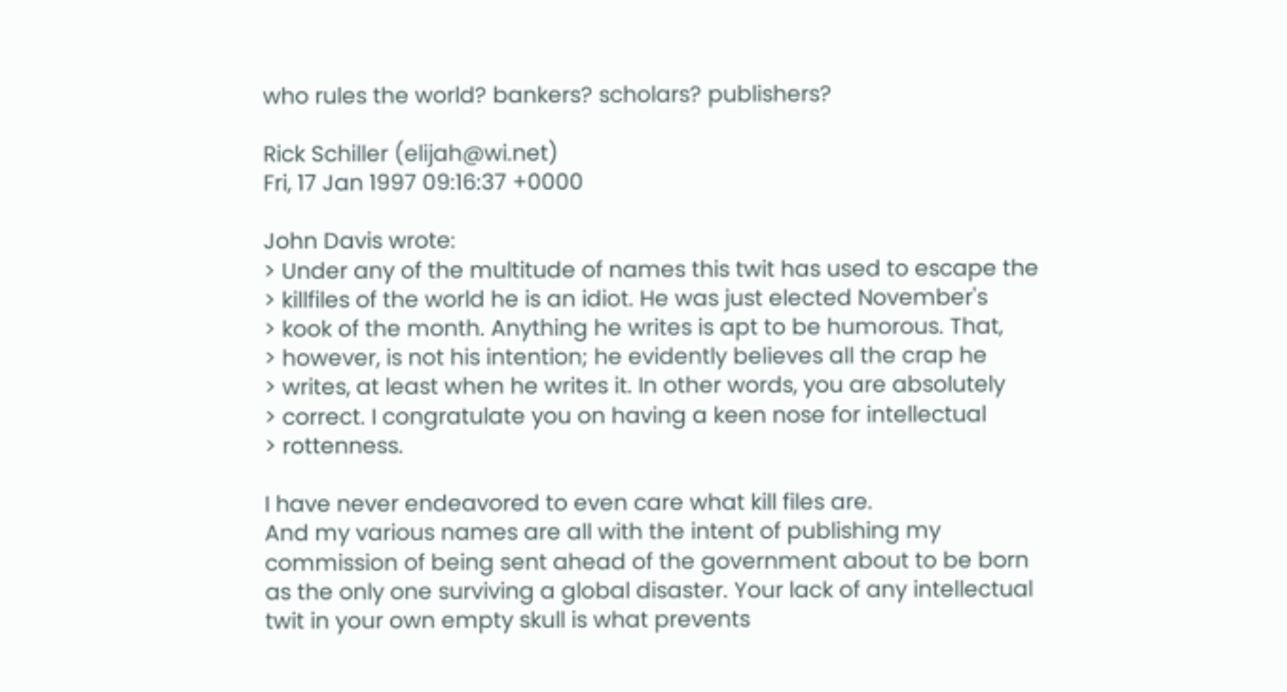who rules the world? bankers? scholars? publishers?

Rick Schiller (elijah@wi.net)
Fri, 17 Jan 1997 09:16:37 +0000

John Davis wrote:
> Under any of the multitude of names this twit has used to escape the
> killfiles of the world he is an idiot. He was just elected November's
> kook of the month. Anything he writes is apt to be humorous. That,
> however, is not his intention; he evidently believes all the crap he
> writes, at least when he writes it. In other words, you are absolutely
> correct. I congratulate you on having a keen nose for intellectual
> rottenness.

I have never endeavored to even care what kill files are.
And my various names are all with the intent of publishing my
commission of being sent ahead of the government about to be born
as the only one surviving a global disaster. Your lack of any intellectual
twit in your own empty skull is what prevents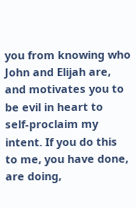you from knowing who
John and Elijah are, and motivates you to be evil in heart to
self-proclaim my intent. If you do this to me, you have done, are doing,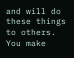and will do these things to others. You make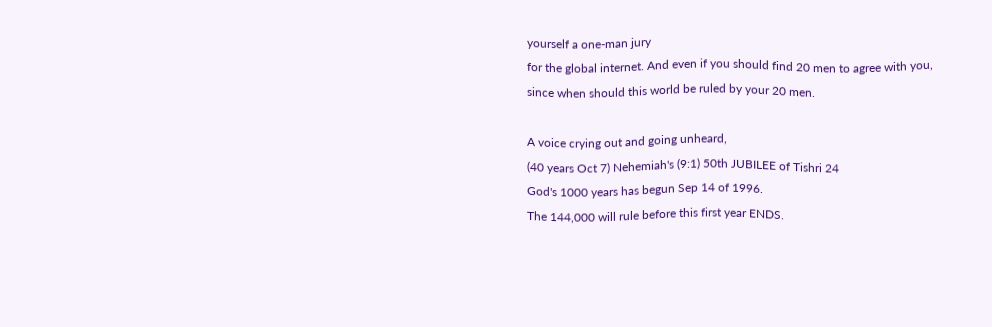yourself a one-man jury
for the global internet. And even if you should find 20 men to agree with you,
since when should this world be ruled by your 20 men.

A voice crying out and going unheard,
(40 years Oct 7) Nehemiah's (9:1) 50th JUBILEE of Tishri 24
God's 1000 years has begun Sep 14 of 1996.
The 144,000 will rule before this first year ENDS.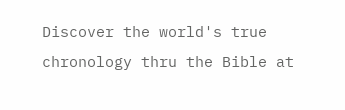Discover the world's true chronology thru the Bible at